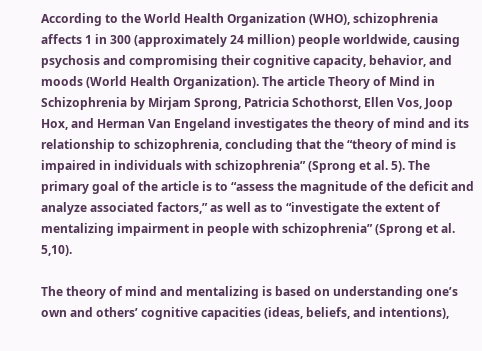According to the World Health Organization (WHO), schizophrenia affects 1 in 300 (approximately 24 million) people worldwide, causing psychosis and compromising their cognitive capacity, behavior, and moods (World Health Organization). The article Theory of Mind in Schizophrenia by Mirjam Sprong, Patricia Schothorst, Ellen Vos, Joop Hox, and Herman Van Engeland investigates the theory of mind and its relationship to schizophrenia, concluding that the “theory of mind is impaired in individuals with schizophrenia” (Sprong et al. 5). The primary goal of the article is to “assess the magnitude of the deficit and analyze associated factors,” as well as to “investigate the extent of mentalizing impairment in people with schizophrenia” (Sprong et al. 5,10).

The theory of mind and mentalizing is based on understanding one’s own and others’ cognitive capacities (ideas, beliefs, and intentions),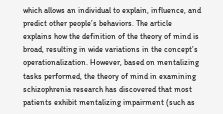which allows an individual to explain, influence, and predict other people’s behaviors. The article explains how the definition of the theory of mind is broad, resulting in wide variations in the concept’s operationalization. However, based on mentalizing tasks performed, the theory of mind in examining schizophrenia research has discovered that most patients exhibit mentalizing impairment (such as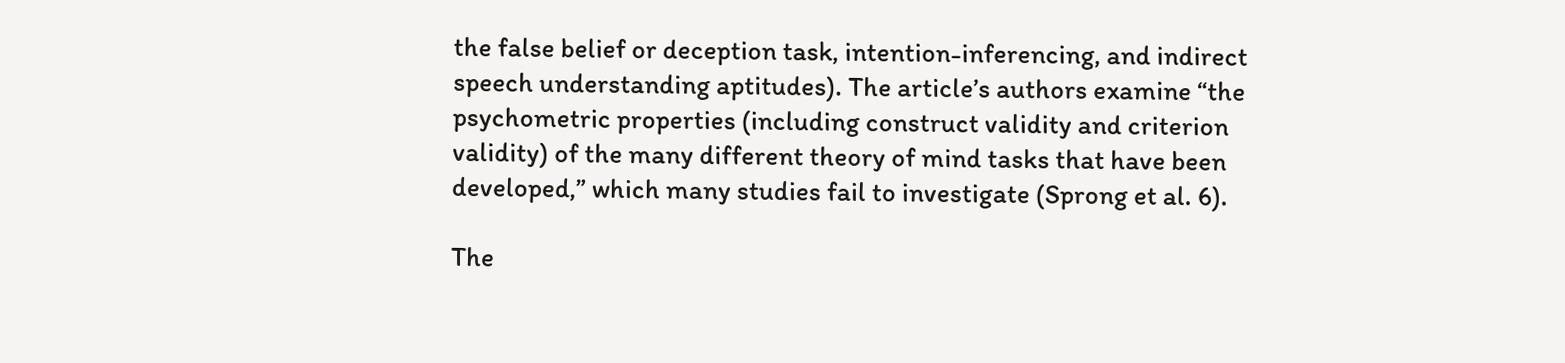the false belief or deception task, intention-inferencing, and indirect speech understanding aptitudes). The article’s authors examine “the psychometric properties (including construct validity and criterion validity) of the many different theory of mind tasks that have been developed,” which many studies fail to investigate (Sprong et al. 6).

The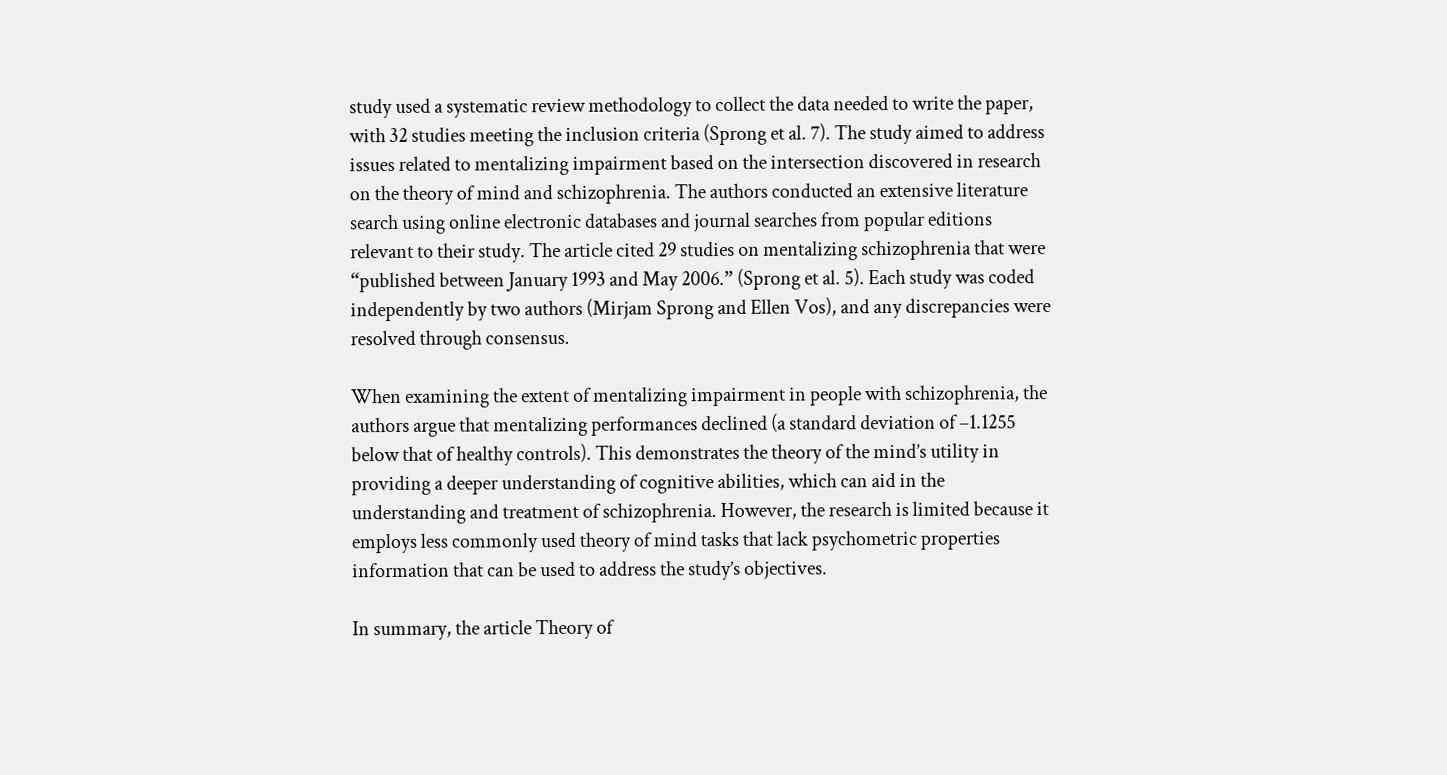study used a systematic review methodology to collect the data needed to write the paper, with 32 studies meeting the inclusion criteria (Sprong et al. 7). The study aimed to address issues related to mentalizing impairment based on the intersection discovered in research on the theory of mind and schizophrenia. The authors conducted an extensive literature search using online electronic databases and journal searches from popular editions relevant to their study. The article cited 29 studies on mentalizing schizophrenia that were “published between January 1993 and May 2006.” (Sprong et al. 5). Each study was coded independently by two authors (Mirjam Sprong and Ellen Vos), and any discrepancies were resolved through consensus.

When examining the extent of mentalizing impairment in people with schizophrenia, the authors argue that mentalizing performances declined (a standard deviation of –1.1255 below that of healthy controls). This demonstrates the theory of the mind’s utility in providing a deeper understanding of cognitive abilities, which can aid in the understanding and treatment of schizophrenia. However, the research is limited because it employs less commonly used theory of mind tasks that lack psychometric properties information that can be used to address the study’s objectives.

In summary, the article Theory of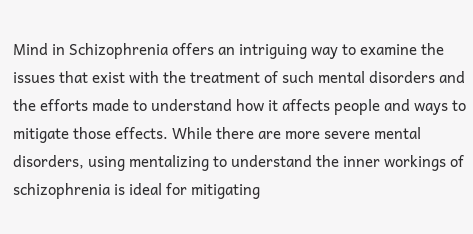Mind in Schizophrenia offers an intriguing way to examine the issues that exist with the treatment of such mental disorders and the efforts made to understand how it affects people and ways to mitigate those effects. While there are more severe mental disorders, using mentalizing to understand the inner workings of schizophrenia is ideal for mitigating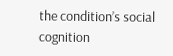the condition’s social cognition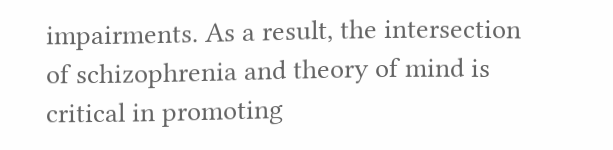impairments. As a result, the intersection of schizophrenia and theory of mind is critical in promoting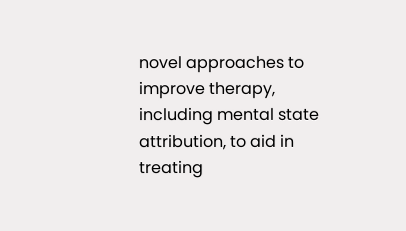novel approaches to improve therapy, including mental state attribution, to aid in treating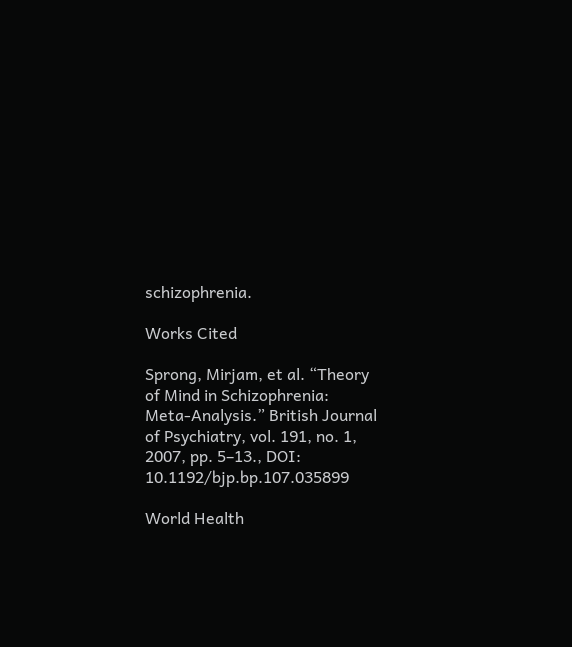schizophrenia.

Works Cited

Sprong, Mirjam, et al. “Theory of Mind in Schizophrenia: Meta-Analysis.” British Journal of Psychiatry, vol. 191, no. 1, 2007, pp. 5–13., DOI: 10.1192/bjp.bp.107.035899

World Health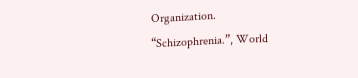Organization. “Schizophrenia.”, World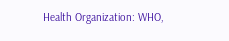Health Organization: WHO,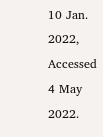10 Jan. 2022, Accessed 4 May 2022.